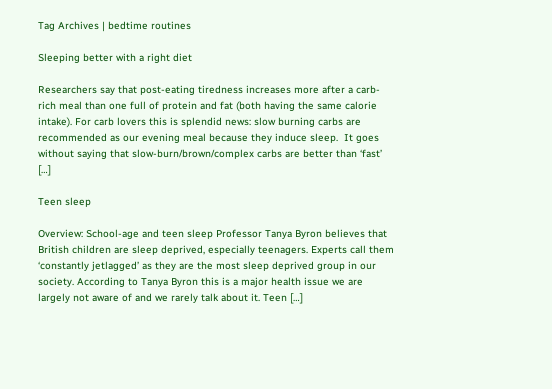Tag Archives | bedtime routines

Sleeping better with a right diet

Researchers say that post-eating tiredness increases more after a carb-rich meal than one full of protein and fat (both having the same calorie intake). For carb lovers this is splendid news: slow burning carbs are recommended as our evening meal because they induce sleep.  It goes without saying that slow-burn/brown/complex carbs are better than ‘fast’ […]

Teen sleep

Overview: School-age and teen sleep Professor Tanya Byron believes that British children are sleep deprived, especially teenagers. Experts call them ‘constantly jetlagged’ as they are the most sleep deprived group in our society. According to Tanya Byron this is a major health issue we are largely not aware of and we rarely talk about it. Teen […]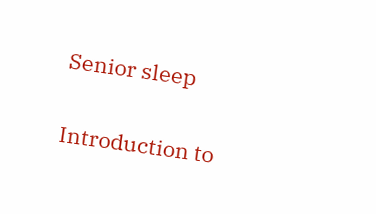Senior sleep

Introduction to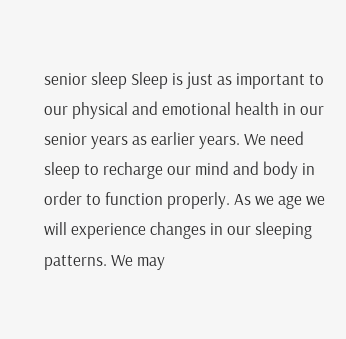senior sleep Sleep is just as important to our physical and emotional health in our senior years as earlier years. We need sleep to recharge our mind and body in order to function properly. As we age we will experience changes in our sleeping patterns. We may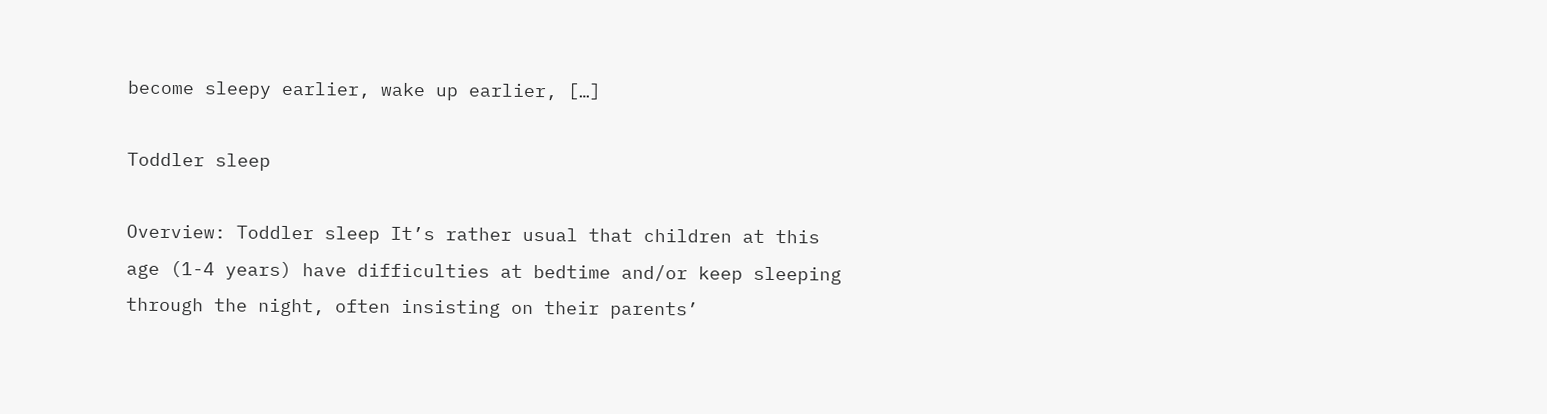become sleepy earlier, wake up earlier, […]

Toddler sleep

Overview: Toddler sleep It’s rather usual that children at this age (1-4 years) have difficulties at bedtime and/or keep sleeping through the night, often insisting on their parents’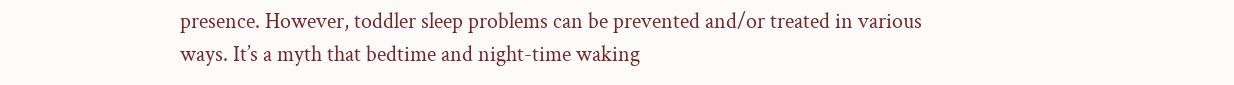presence. However, toddler sleep problems can be prevented and/or treated in various ways. It’s a myth that bedtime and night-time waking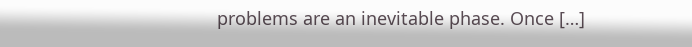problems are an inevitable phase. Once […]